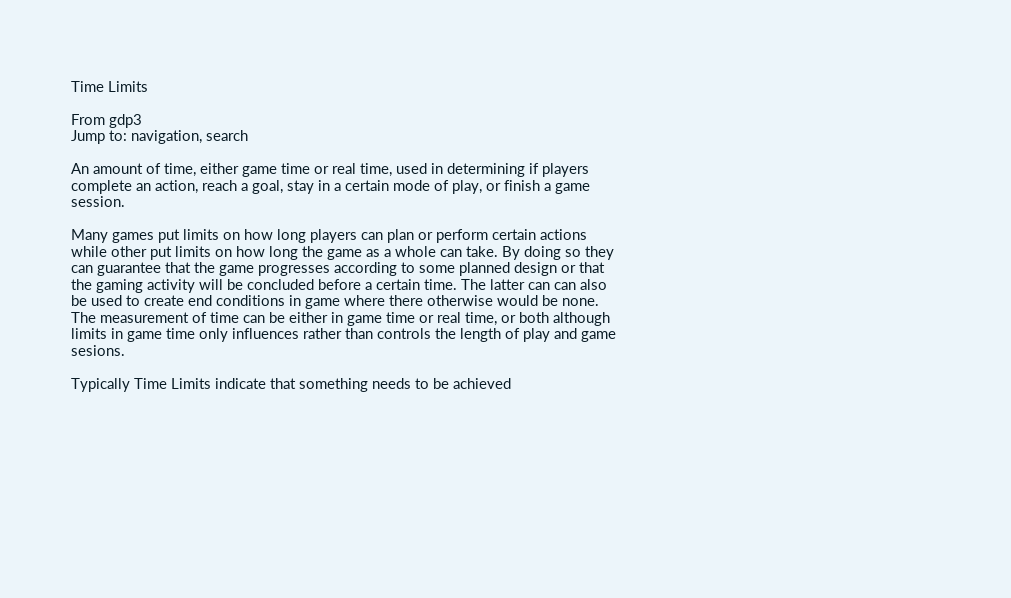Time Limits

From gdp3
Jump to: navigation, search

An amount of time, either game time or real time, used in determining if players complete an action, reach a goal, stay in a certain mode of play, or finish a game session.

Many games put limits on how long players can plan or perform certain actions while other put limits on how long the game as a whole can take. By doing so they can guarantee that the game progresses according to some planned design or that the gaming activity will be concluded before a certain time. The latter can can also be used to create end conditions in game where there otherwise would be none. The measurement of time can be either in game time or real time, or both although limits in game time only influences rather than controls the length of play and game sesions.

Typically Time Limits indicate that something needs to be achieved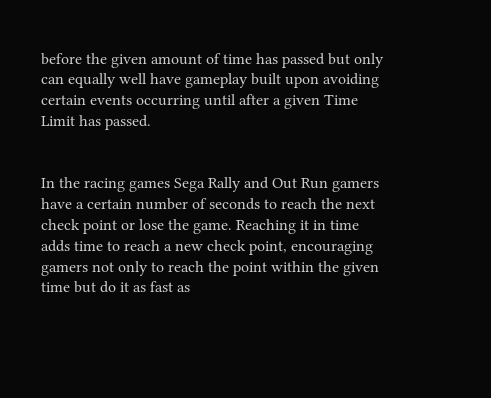before the given amount of time has passed but only can equally well have gameplay built upon avoiding certain events occurring until after a given Time Limit has passed.


In the racing games Sega Rally and Out Run gamers have a certain number of seconds to reach the next check point or lose the game. Reaching it in time adds time to reach a new check point, encouraging gamers not only to reach the point within the given time but do it as fast as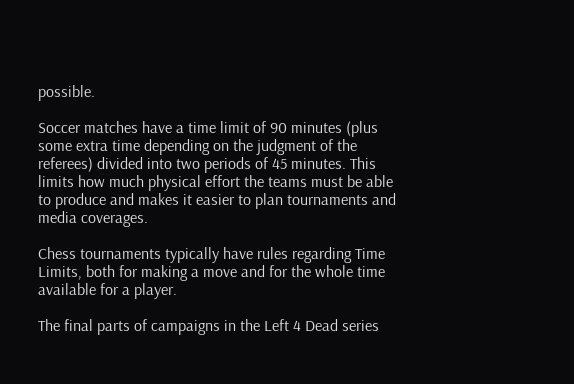possible.

Soccer matches have a time limit of 90 minutes (plus some extra time depending on the judgment of the referees) divided into two periods of 45 minutes. This limits how much physical effort the teams must be able to produce and makes it easier to plan tournaments and media coverages.

Chess tournaments typically have rules regarding Time Limits, both for making a move and for the whole time available for a player.

The final parts of campaigns in the Left 4 Dead series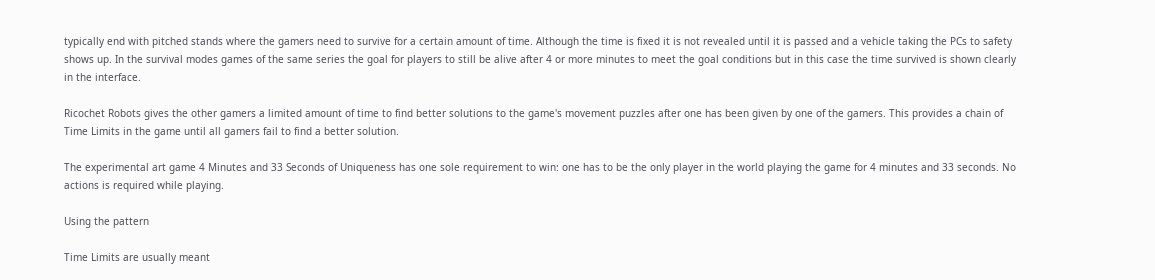typically end with pitched stands where the gamers need to survive for a certain amount of time. Although the time is fixed it is not revealed until it is passed and a vehicle taking the PCs to safety shows up. In the survival modes games of the same series the goal for players to still be alive after 4 or more minutes to meet the goal conditions but in this case the time survived is shown clearly in the interface.

Ricochet Robots gives the other gamers a limited amount of time to find better solutions to the game's movement puzzles after one has been given by one of the gamers. This provides a chain of Time Limits in the game until all gamers fail to find a better solution.

The experimental art game 4 Minutes and 33 Seconds of Uniqueness has one sole requirement to win: one has to be the only player in the world playing the game for 4 minutes and 33 seconds. No actions is required while playing.

Using the pattern

Time Limits are usually meant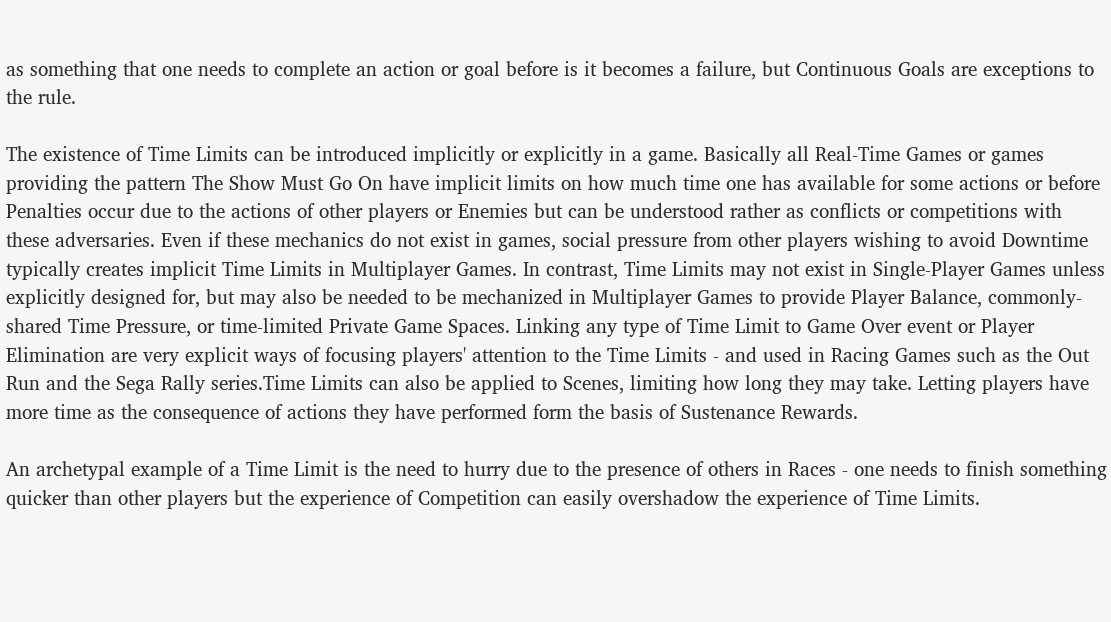as something that one needs to complete an action or goal before is it becomes a failure, but Continuous Goals are exceptions to the rule.

The existence of Time Limits can be introduced implicitly or explicitly in a game. Basically all Real-Time Games or games providing the pattern The Show Must Go On have implicit limits on how much time one has available for some actions or before Penalties occur due to the actions of other players or Enemies but can be understood rather as conflicts or competitions with these adversaries. Even if these mechanics do not exist in games, social pressure from other players wishing to avoid Downtime typically creates implicit Time Limits in Multiplayer Games. In contrast, Time Limits may not exist in Single-Player Games unless explicitly designed for, but may also be needed to be mechanized in Multiplayer Games to provide Player Balance, commonly-shared Time Pressure, or time-limited Private Game Spaces. Linking any type of Time Limit to Game Over event or Player Elimination are very explicit ways of focusing players' attention to the Time Limits - and used in Racing Games such as the Out Run and the Sega Rally series.Time Limits can also be applied to Scenes, limiting how long they may take. Letting players have more time as the consequence of actions they have performed form the basis of Sustenance Rewards.

An archetypal example of a Time Limit is the need to hurry due to the presence of others in Races - one needs to finish something quicker than other players but the experience of Competition can easily overshadow the experience of Time Limits.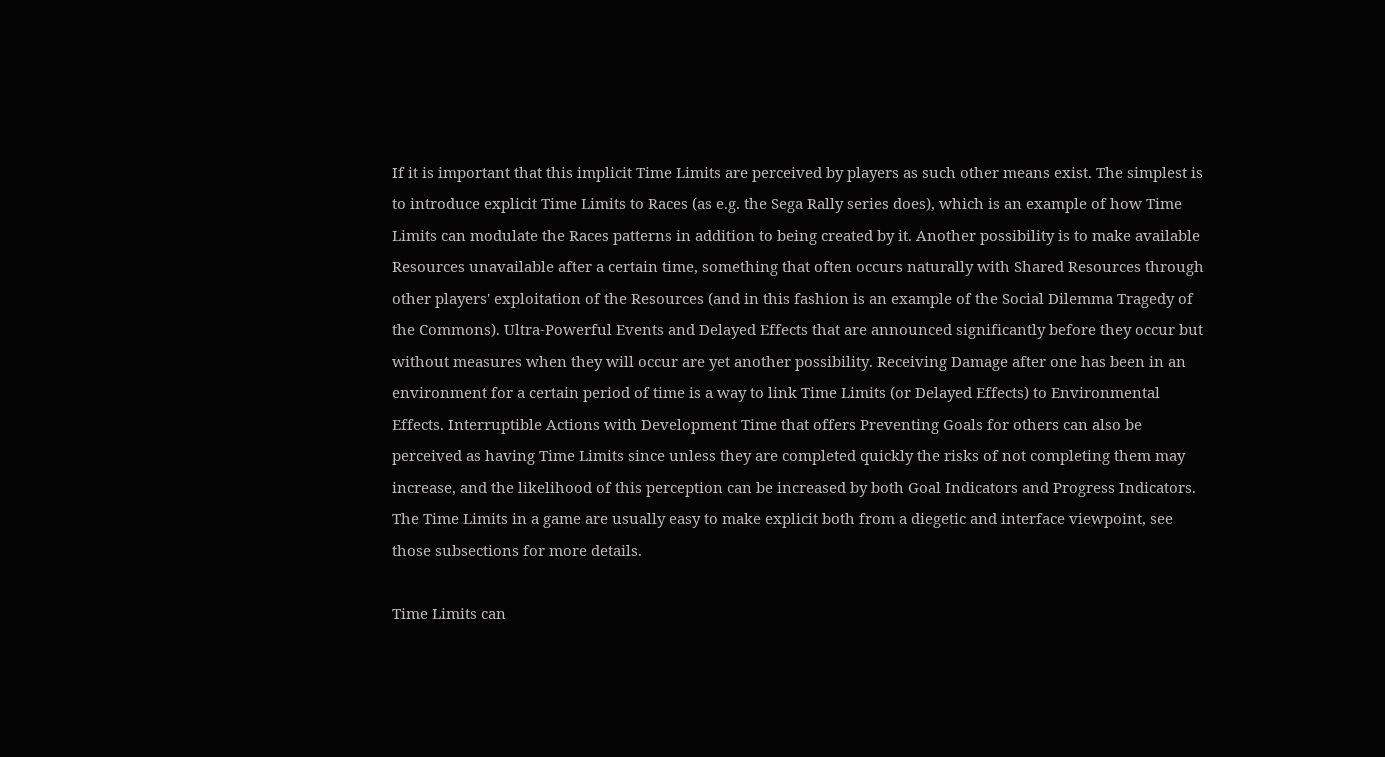If it is important that this implicit Time Limits are perceived by players as such other means exist. The simplest is to introduce explicit Time Limits to Races (as e.g. the Sega Rally series does), which is an example of how Time Limits can modulate the Races patterns in addition to being created by it. Another possibility is to make available Resources unavailable after a certain time, something that often occurs naturally with Shared Resources through other players' exploitation of the Resources (and in this fashion is an example of the Social Dilemma Tragedy of the Commons). Ultra-Powerful Events and Delayed Effects that are announced significantly before they occur but without measures when they will occur are yet another possibility. Receiving Damage after one has been in an environment for a certain period of time is a way to link Time Limits (or Delayed Effects) to Environmental Effects. Interruptible Actions with Development Time that offers Preventing Goals for others can also be perceived as having Time Limits since unless they are completed quickly the risks of not completing them may increase, and the likelihood of this perception can be increased by both Goal Indicators and Progress Indicators. The Time Limits in a game are usually easy to make explicit both from a diegetic and interface viewpoint, see those subsections for more details.

Time Limits can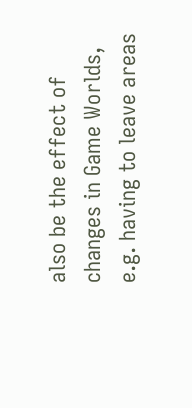also be the effect of changes in Game Worlds, e.g. having to leave areas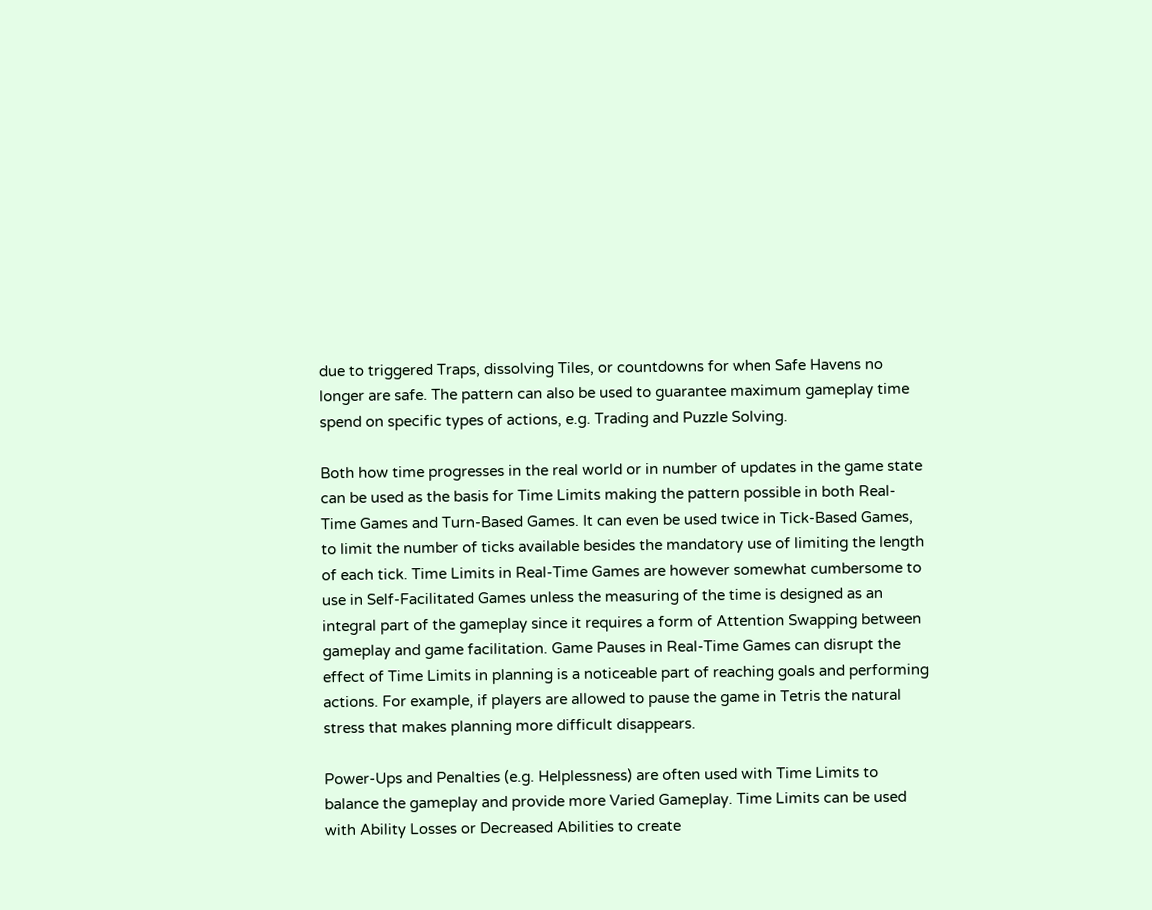due to triggered Traps, dissolving Tiles, or countdowns for when Safe Havens no longer are safe. The pattern can also be used to guarantee maximum gameplay time spend on specific types of actions, e.g. Trading and Puzzle Solving.

Both how time progresses in the real world or in number of updates in the game state can be used as the basis for Time Limits making the pattern possible in both Real-Time Games and Turn-Based Games. It can even be used twice in Tick-Based Games, to limit the number of ticks available besides the mandatory use of limiting the length of each tick. Time Limits in Real-Time Games are however somewhat cumbersome to use in Self-Facilitated Games unless the measuring of the time is designed as an integral part of the gameplay since it requires a form of Attention Swapping between gameplay and game facilitation. Game Pauses in Real-Time Games can disrupt the effect of Time Limits in planning is a noticeable part of reaching goals and performing actions. For example, if players are allowed to pause the game in Tetris the natural stress that makes planning more difficult disappears.

Power-Ups and Penalties (e.g. Helplessness) are often used with Time Limits to balance the gameplay and provide more Varied Gameplay. Time Limits can be used with Ability Losses or Decreased Abilities to create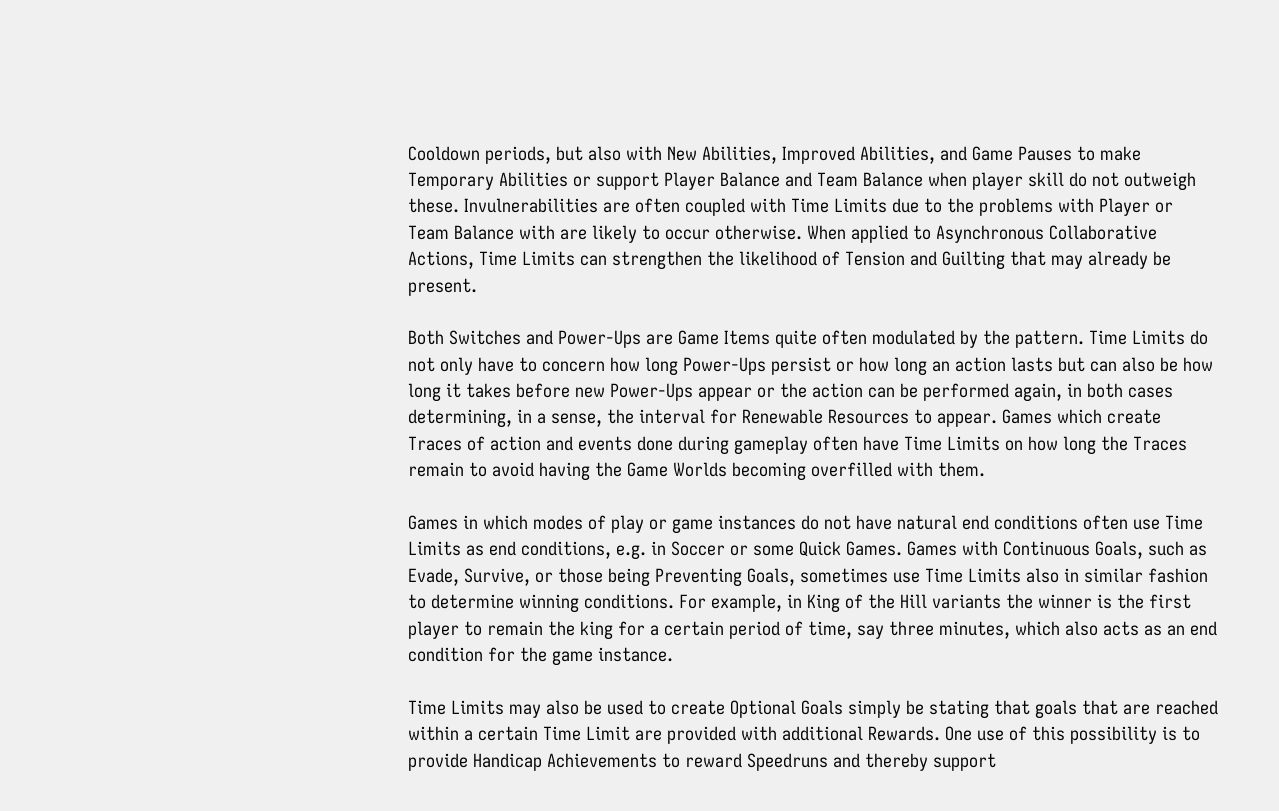Cooldown periods, but also with New Abilities, Improved Abilities, and Game Pauses to make Temporary Abilities or support Player Balance and Team Balance when player skill do not outweigh these. Invulnerabilities are often coupled with Time Limits due to the problems with Player or Team Balance with are likely to occur otherwise. When applied to Asynchronous Collaborative Actions, Time Limits can strengthen the likelihood of Tension and Guilting that may already be present.

Both Switches and Power-Ups are Game Items quite often modulated by the pattern. Time Limits do not only have to concern how long Power-Ups persist or how long an action lasts but can also be how long it takes before new Power-Ups appear or the action can be performed again, in both cases determining, in a sense, the interval for Renewable Resources to appear. Games which create Traces of action and events done during gameplay often have Time Limits on how long the Traces remain to avoid having the Game Worlds becoming overfilled with them.

Games in which modes of play or game instances do not have natural end conditions often use Time Limits as end conditions, e.g. in Soccer or some Quick Games. Games with Continuous Goals, such as Evade, Survive, or those being Preventing Goals, sometimes use Time Limits also in similar fashion to determine winning conditions. For example, in King of the Hill variants the winner is the first player to remain the king for a certain period of time, say three minutes, which also acts as an end condition for the game instance.

Time Limits may also be used to create Optional Goals simply be stating that goals that are reached within a certain Time Limit are provided with additional Rewards. One use of this possibility is to provide Handicap Achievements to reward Speedruns and thereby support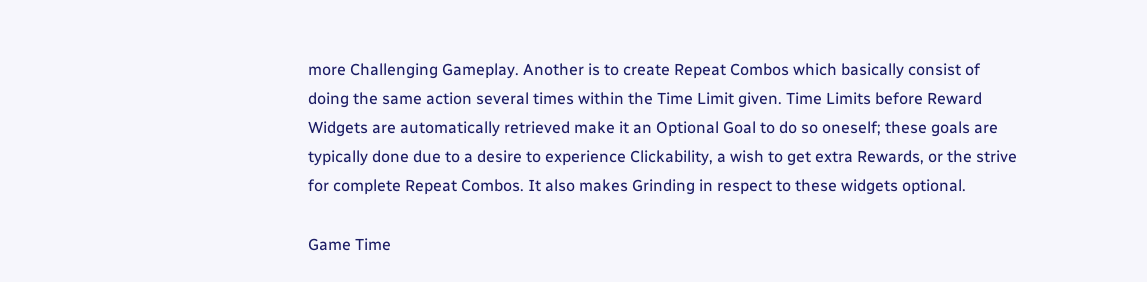more Challenging Gameplay. Another is to create Repeat Combos which basically consist of doing the same action several times within the Time Limit given. Time Limits before Reward Widgets are automatically retrieved make it an Optional Goal to do so oneself; these goals are typically done due to a desire to experience Clickability, a wish to get extra Rewards, or the strive for complete Repeat Combos. It also makes Grinding in respect to these widgets optional.

Game Time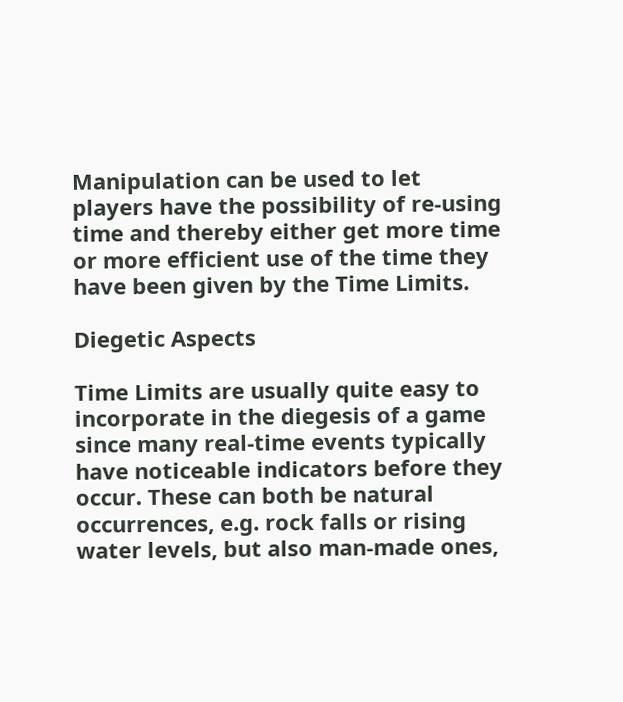Manipulation can be used to let players have the possibility of re-using time and thereby either get more time or more efficient use of the time they have been given by the Time Limits.

Diegetic Aspects

Time Limits are usually quite easy to incorporate in the diegesis of a game since many real-time events typically have noticeable indicators before they occur. These can both be natural occurrences, e.g. rock falls or rising water levels, but also man-made ones,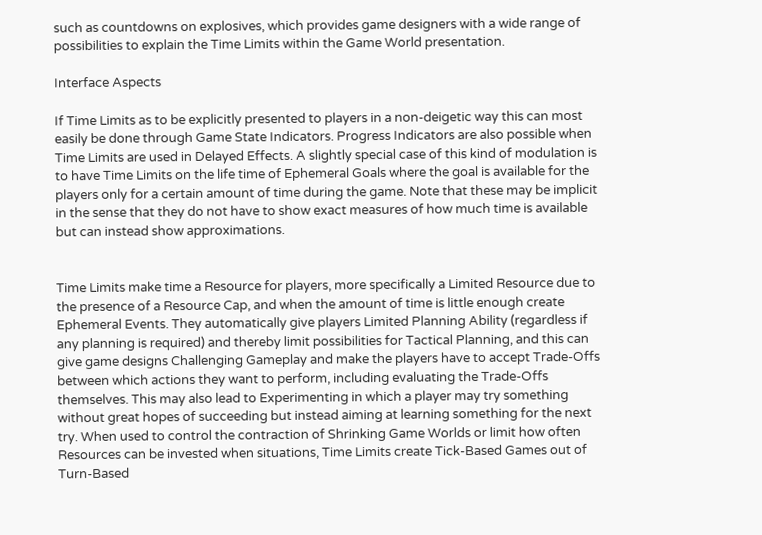such as countdowns on explosives, which provides game designers with a wide range of possibilities to explain the Time Limits within the Game World presentation.

Interface Aspects

If Time Limits as to be explicitly presented to players in a non-deigetic way this can most easily be done through Game State Indicators. Progress Indicators are also possible when Time Limits are used in Delayed Effects. A slightly special case of this kind of modulation is to have Time Limits on the life time of Ephemeral Goals where the goal is available for the players only for a certain amount of time during the game. Note that these may be implicit in the sense that they do not have to show exact measures of how much time is available but can instead show approximations.


Time Limits make time a Resource for players, more specifically a Limited Resource due to the presence of a Resource Cap, and when the amount of time is little enough create Ephemeral Events. They automatically give players Limited Planning Ability (regardless if any planning is required) and thereby limit possibilities for Tactical Planning, and this can give game designs Challenging Gameplay and make the players have to accept Trade-Offs between which actions they want to perform, including evaluating the Trade-Offs themselves. This may also lead to Experimenting in which a player may try something without great hopes of succeeding but instead aiming at learning something for the next try. When used to control the contraction of Shrinking Game Worlds or limit how often Resources can be invested when situations, Time Limits create Tick-Based Games out of Turn-Based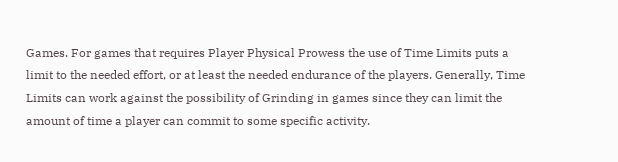Games. For games that requires Player Physical Prowess the use of Time Limits puts a limit to the needed effort, or at least the needed endurance of the players. Generally, Time Limits can work against the possibility of Grinding in games since they can limit the amount of time a player can commit to some specific activity.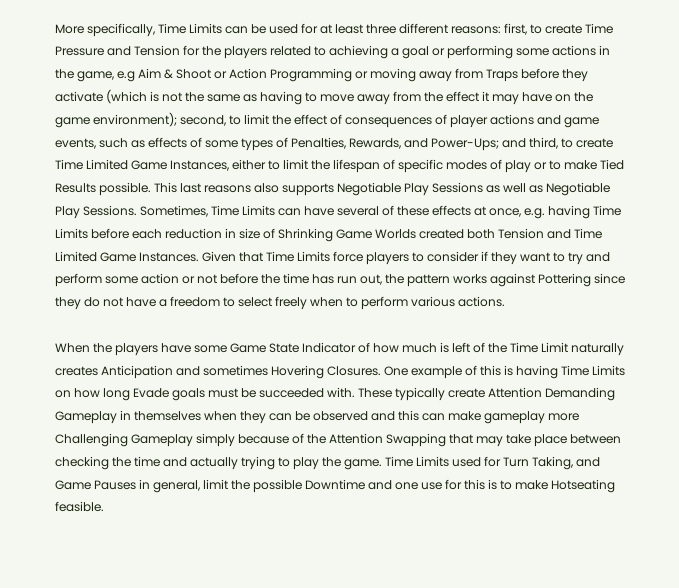More specifically, Time Limits can be used for at least three different reasons: first, to create Time Pressure and Tension for the players related to achieving a goal or performing some actions in the game, e.g Aim & Shoot or Action Programming or moving away from Traps before they activate (which is not the same as having to move away from the effect it may have on the game environment); second, to limit the effect of consequences of player actions and game events, such as effects of some types of Penalties, Rewards, and Power-Ups; and third, to create Time Limited Game Instances, either to limit the lifespan of specific modes of play or to make Tied Results possible. This last reasons also supports Negotiable Play Sessions as well as Negotiable Play Sessions. Sometimes, Time Limits can have several of these effects at once, e.g. having Time Limits before each reduction in size of Shrinking Game Worlds created both Tension and Time Limited Game Instances. Given that Time Limits force players to consider if they want to try and perform some action or not before the time has run out, the pattern works against Pottering since they do not have a freedom to select freely when to perform various actions.

When the players have some Game State Indicator of how much is left of the Time Limit naturally creates Anticipation and sometimes Hovering Closures. One example of this is having Time Limits on how long Evade goals must be succeeded with. These typically create Attention Demanding Gameplay in themselves when they can be observed and this can make gameplay more Challenging Gameplay simply because of the Attention Swapping that may take place between checking the time and actually trying to play the game. Time Limits used for Turn Taking, and Game Pauses in general, limit the possible Downtime and one use for this is to make Hotseating feasible.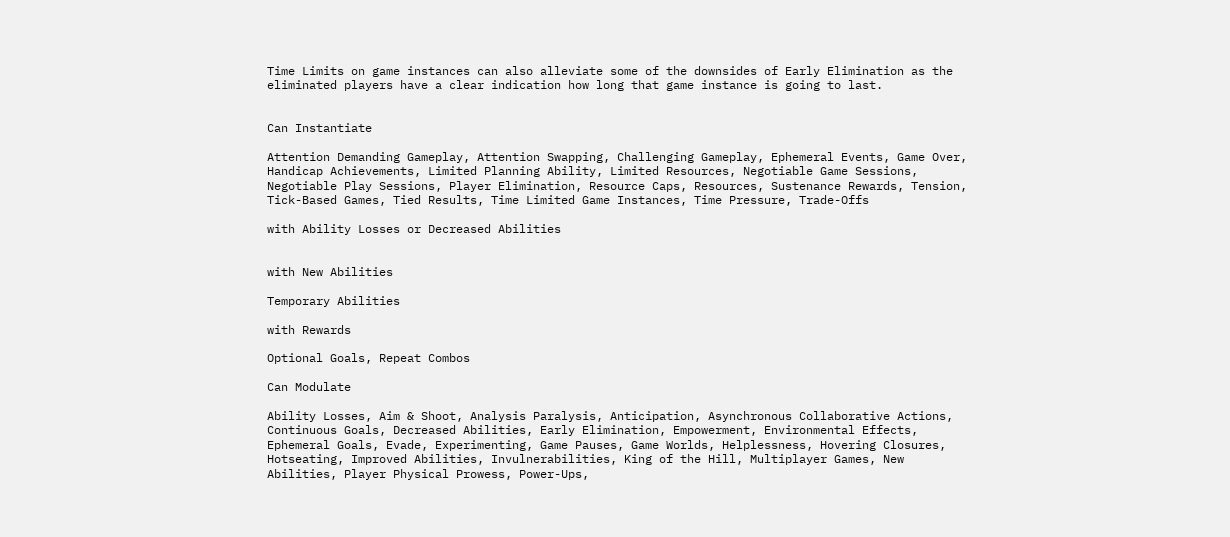Time Limits on game instances can also alleviate some of the downsides of Early Elimination as the eliminated players have a clear indication how long that game instance is going to last.


Can Instantiate

Attention Demanding Gameplay, Attention Swapping, Challenging Gameplay, Ephemeral Events, Game Over, Handicap Achievements, Limited Planning Ability, Limited Resources, Negotiable Game Sessions, Negotiable Play Sessions, Player Elimination, Resource Caps, Resources, Sustenance Rewards, Tension, Tick-Based Games, Tied Results, Time Limited Game Instances, Time Pressure, Trade-Offs

with Ability Losses or Decreased Abilities


with New Abilities

Temporary Abilities

with Rewards

Optional Goals, Repeat Combos

Can Modulate

Ability Losses, Aim & Shoot, Analysis Paralysis, Anticipation, Asynchronous Collaborative Actions, Continuous Goals, Decreased Abilities, Early Elimination, Empowerment, Environmental Effects, Ephemeral Goals, Evade, Experimenting, Game Pauses, Game Worlds, Helplessness, Hovering Closures, Hotseating, Improved Abilities, Invulnerabilities, King of the Hill, Multiplayer Games, New Abilities, Player Physical Prowess, Power-Ups,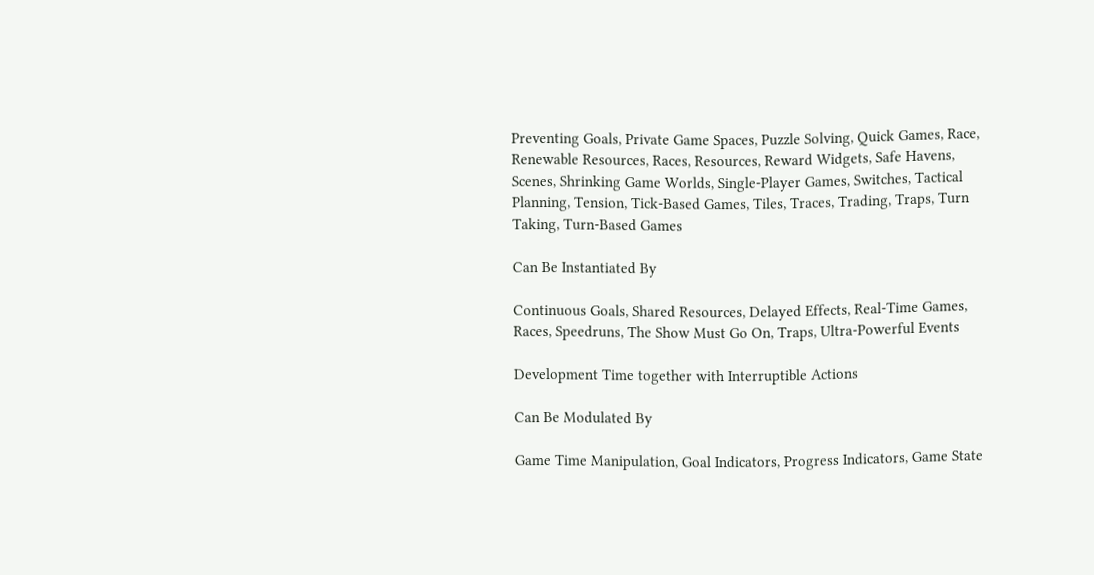Preventing Goals, Private Game Spaces, Puzzle Solving, Quick Games, Race, Renewable Resources, Races, Resources, Reward Widgets, Safe Havens, Scenes, Shrinking Game Worlds, Single-Player Games, Switches, Tactical Planning, Tension, Tick-Based Games, Tiles, Traces, Trading, Traps, Turn Taking, Turn-Based Games

Can Be Instantiated By

Continuous Goals, Shared Resources, Delayed Effects, Real-Time Games, Races, Speedruns, The Show Must Go On, Traps, Ultra-Powerful Events

Development Time together with Interruptible Actions

Can Be Modulated By

Game Time Manipulation, Goal Indicators, Progress Indicators, Game State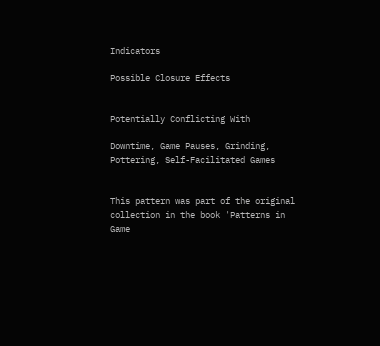Indicators

Possible Closure Effects


Potentially Conflicting With

Downtime, Game Pauses, Grinding, Pottering, Self-Facilitated Games


This pattern was part of the original collection in the book 'Patterns in Game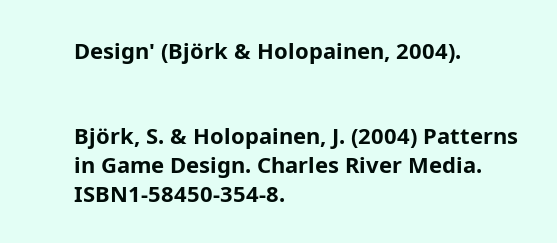Design' (Björk & Holopainen, 2004).


Björk, S. & Holopainen, J. (2004) Patterns in Game Design. Charles River Media. ISBN1-58450-354-8.